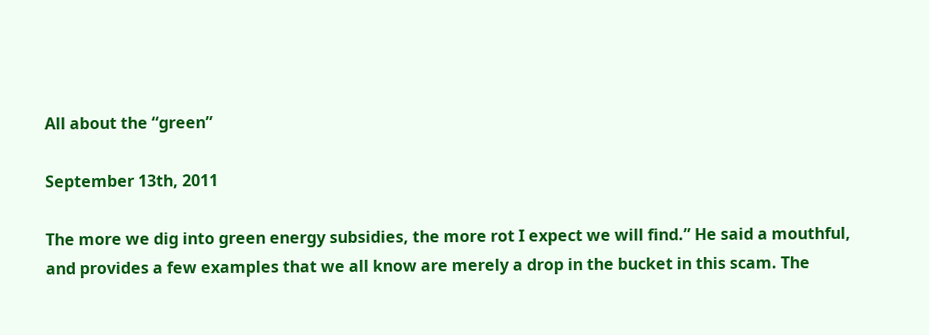All about the “green”

September 13th, 2011

The more we dig into green energy subsidies, the more rot I expect we will find.” He said a mouthful, and provides a few examples that we all know are merely a drop in the bucket in this scam. The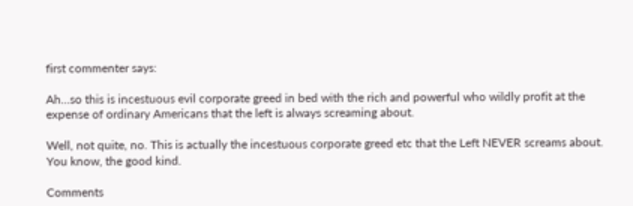first commenter says:

Ah…so this is incestuous evil corporate greed in bed with the rich and powerful who wildly profit at the expense of ordinary Americans that the left is always screaming about.

Well, not quite, no. This is actually the incestuous corporate greed etc that the Left NEVER screams about. You know, the good kind.

Comments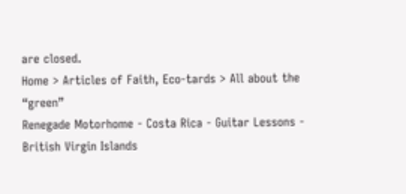are closed.
Home > Articles of Faith, Eco-tards > All about the “green”
Renegade Motorhome - Costa Rica - Guitar Lessons - British Virgin Islands